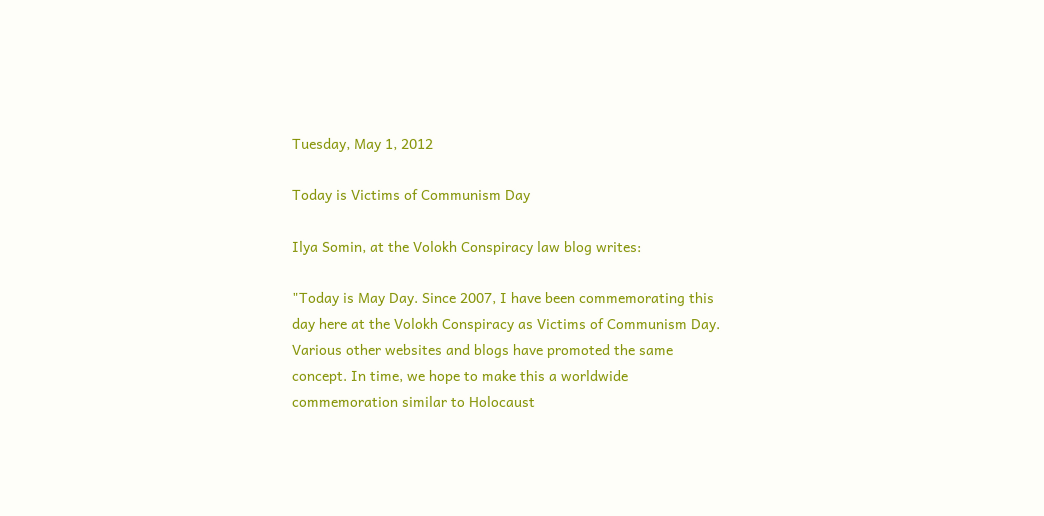Tuesday, May 1, 2012

Today is Victims of Communism Day

Ilya Somin, at the Volokh Conspiracy law blog writes:

"Today is May Day. Since 2007, I have been commemorating this day here at the Volokh Conspiracy as Victims of Communism Day. Various other websites and blogs have promoted the same concept. In time, we hope to make this a worldwide commemoration similar to Holocaust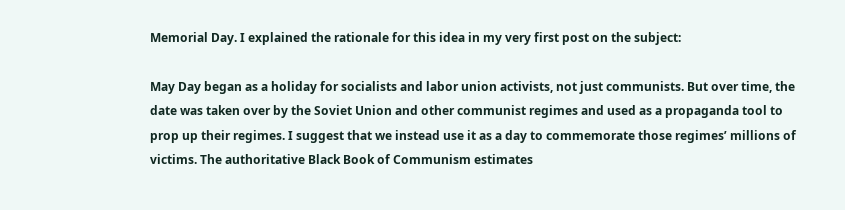Memorial Day. I explained the rationale for this idea in my very first post on the subject:

May Day began as a holiday for socialists and labor union activists, not just communists. But over time, the date was taken over by the Soviet Union and other communist regimes and used as a propaganda tool to prop up their regimes. I suggest that we instead use it as a day to commemorate those regimes’ millions of victims. The authoritative Black Book of Communism estimates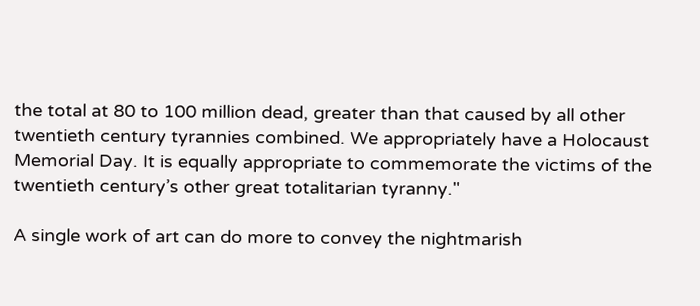the total at 80 to 100 million dead, greater than that caused by all other twentieth century tyrannies combined. We appropriately have a Holocaust Memorial Day. It is equally appropriate to commemorate the victims of the twentieth century’s other great totalitarian tyranny."

A single work of art can do more to convey the nightmarish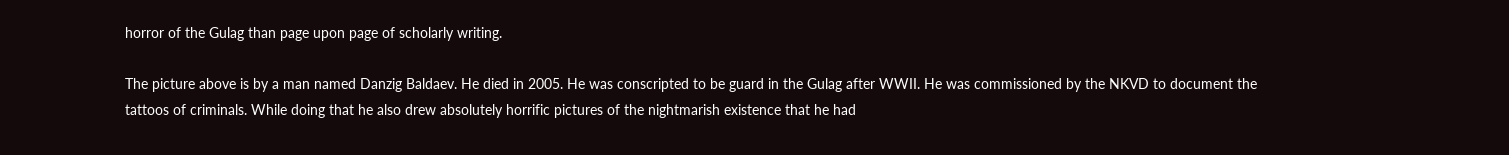horror of the Gulag than page upon page of scholarly writing.

The picture above is by a man named Danzig Baldaev. He died in 2005. He was conscripted to be guard in the Gulag after WWII. He was commissioned by the NKVD to document the tattoos of criminals. While doing that he also drew absolutely horrific pictures of the nightmarish existence that he had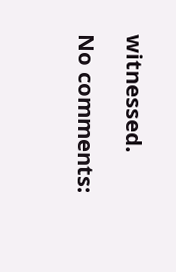witnessed.

No comments: